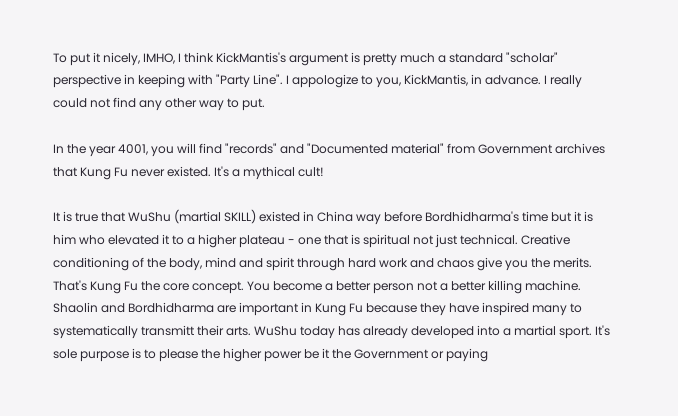To put it nicely, IMHO, I think KickMantis's argument is pretty much a standard "scholar" perspective in keeping with "Party Line". I appologize to you, KickMantis, in advance. I really could not find any other way to put.

In the year 4001, you will find "records" and "Documented material" from Government archives that Kung Fu never existed. It's a mythical cult!

It is true that WuShu (martial SKILL) existed in China way before Bordhidharma's time but it is him who elevated it to a higher plateau - one that is spiritual not just technical. Creative conditioning of the body, mind and spirit through hard work and chaos give you the merits. That's Kung Fu the core concept. You become a better person not a better killing machine. Shaolin and Bordhidharma are important in Kung Fu because they have inspired many to systematically transmitt their arts. WuShu today has already developed into a martial sport. It's sole purpose is to please the higher power be it the Government or paying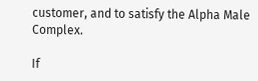customer, and to satisfy the Alpha Male Complex.

If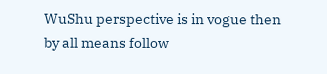WuShu perspective is in vogue then by all means follow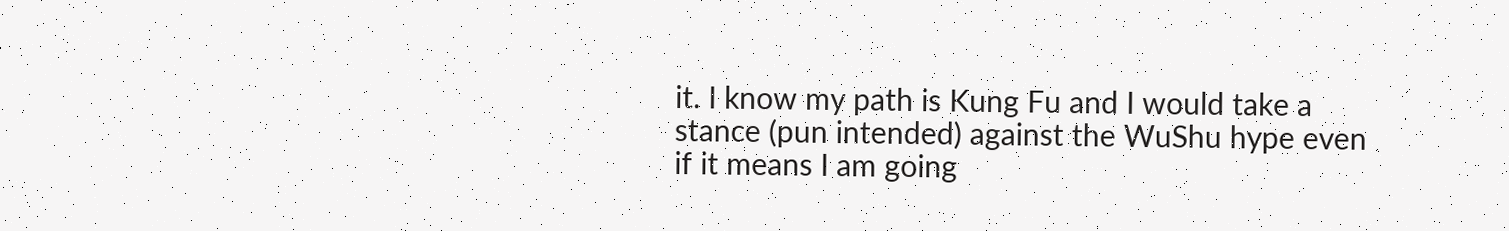it. I know my path is Kung Fu and I would take a stance (pun intended) against the WuShu hype even if it means I am going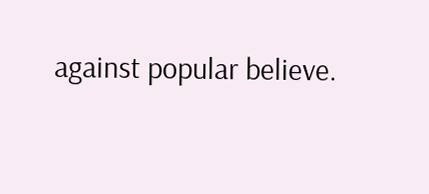against popular believe.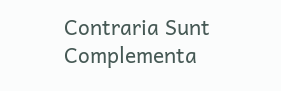Contraria Sunt Complementa